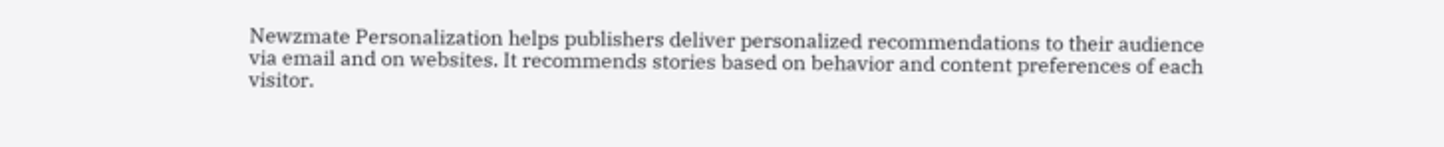Newzmate Personalization helps publishers deliver personalized recommendations to their audience via email and on websites. It recommends stories based on behavior and content preferences of each visitor.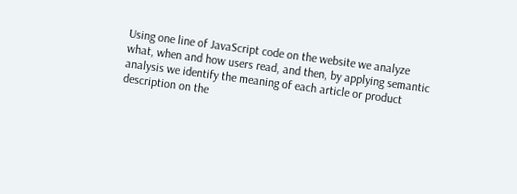Using one line of JavaScript code on the website we analyze what, when and how users read, and then, by applying semantic analysis we identify the meaning of each article or product description on the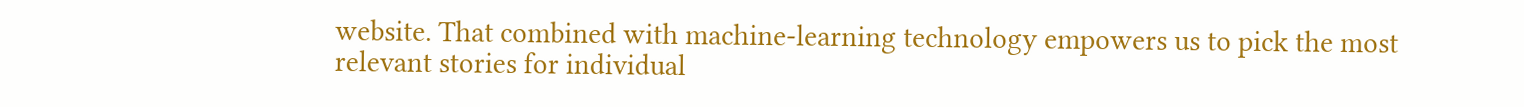website. That combined with machine-learning technology empowers us to pick the most relevant stories for individual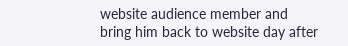website audience member and bring him back to website day after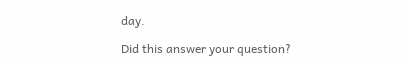day.

Did this answer your question?